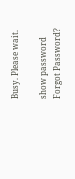Busy. Please wait.

show password
Forgot Password?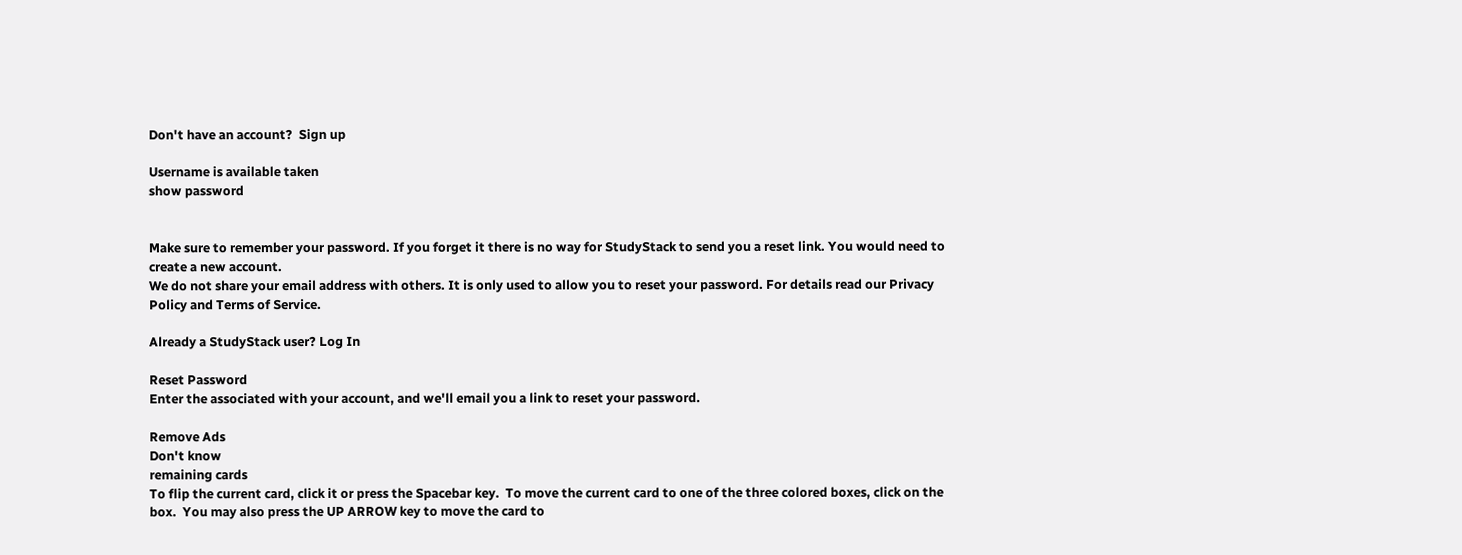Don't have an account?  Sign up

Username is available taken
show password


Make sure to remember your password. If you forget it there is no way for StudyStack to send you a reset link. You would need to create a new account.
We do not share your email address with others. It is only used to allow you to reset your password. For details read our Privacy Policy and Terms of Service.

Already a StudyStack user? Log In

Reset Password
Enter the associated with your account, and we'll email you a link to reset your password.

Remove Ads
Don't know
remaining cards
To flip the current card, click it or press the Spacebar key.  To move the current card to one of the three colored boxes, click on the box.  You may also press the UP ARROW key to move the card to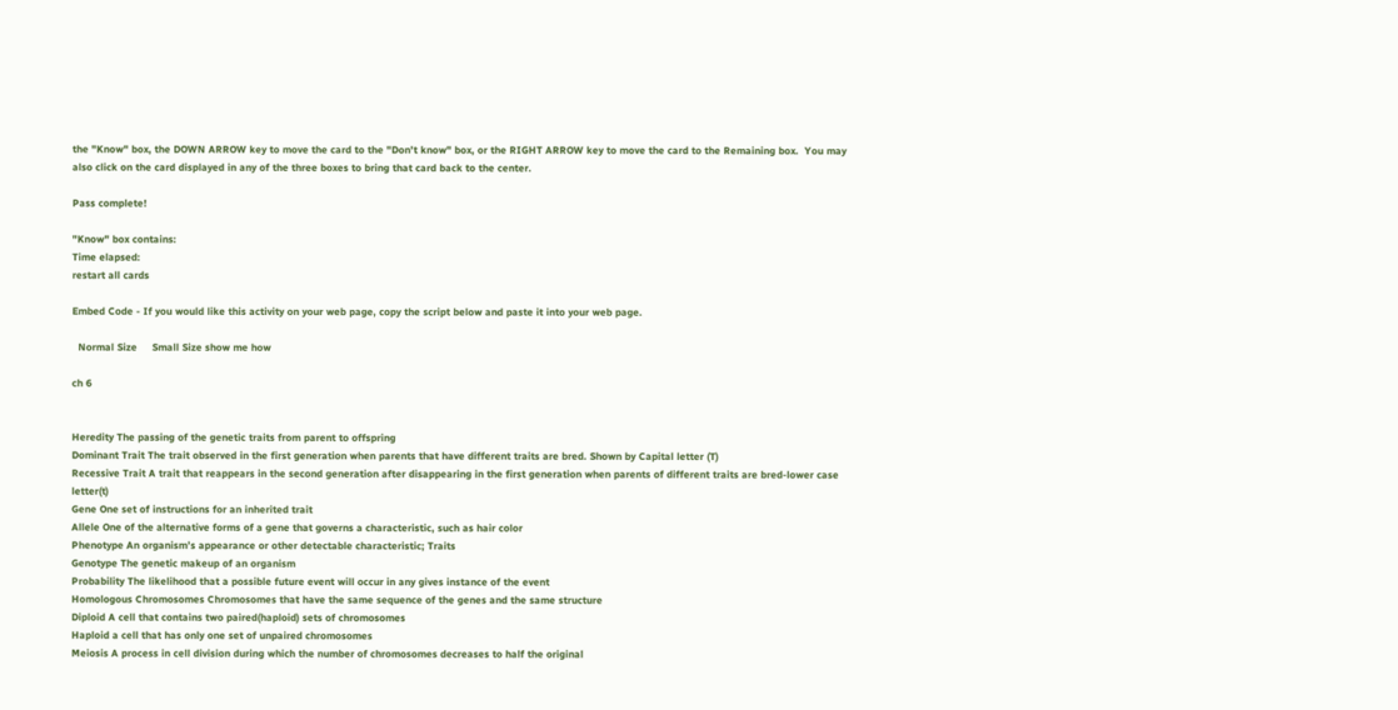the "Know" box, the DOWN ARROW key to move the card to the "Don't know" box, or the RIGHT ARROW key to move the card to the Remaining box.  You may also click on the card displayed in any of the three boxes to bring that card back to the center.

Pass complete!

"Know" box contains:
Time elapsed:
restart all cards

Embed Code - If you would like this activity on your web page, copy the script below and paste it into your web page.

  Normal Size     Small Size show me how

ch 6


Heredity The passing of the genetic traits from parent to offspring
Dominant Trait The trait observed in the first generation when parents that have different traits are bred. Shown by Capital letter (T)
Recessive Trait A trait that reappears in the second generation after disappearing in the first generation when parents of different traits are bred-lower case letter(t)
Gene One set of instructions for an inherited trait
Allele One of the alternative forms of a gene that governs a characteristic, such as hair color
Phenotype An organism’s appearance or other detectable characteristic; Traits
Genotype The genetic makeup of an organism
Probability The likelihood that a possible future event will occur in any gives instance of the event
Homologous Chromosomes Chromosomes that have the same sequence of the genes and the same structure
Diploid A cell that contains two paired(haploid) sets of chromosomes
Haploid a cell that has only one set of unpaired chromosomes
Meiosis A process in cell division during which the number of chromosomes decreases to half the original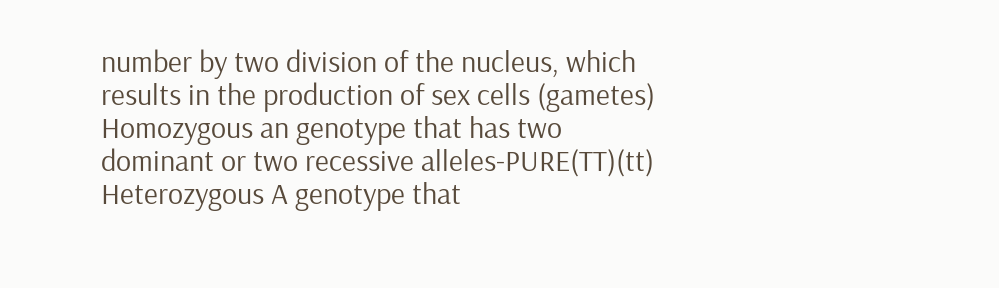number by two division of the nucleus, which results in the production of sex cells (gametes)
Homozygous an genotype that has two dominant or two recessive alleles-PURE(TT)(tt)
Heterozygous A genotype that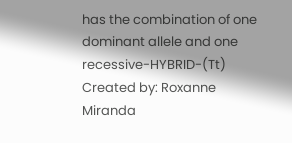has the combination of one dominant allele and one recessive-HYBRID-(Tt)
Created by: Roxanne Miranda